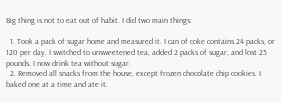Big thing is not to eat out of habit. I did two main things:

  1. Took a pack of sugar home and measured it. I can of coke contains 24 packs, or 120 per day. I switched to unsweetened tea, added 2 packs of sugar, and lost 25 pounds. I now drink tea without sugar.
  2. Removed all snacks from the house, except frozen chocolate chip cookies. I baked one at a time and ate it.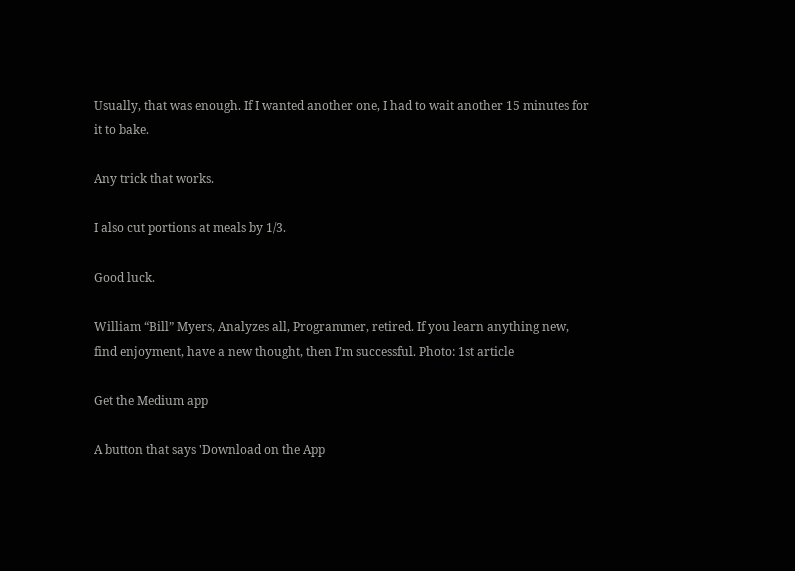Usually, that was enough. If I wanted another one, I had to wait another 15 minutes for it to bake.

Any trick that works.

I also cut portions at meals by 1/3.

Good luck.

William “Bill” Myers, Analyzes all, Programmer, retired. If you learn anything new, find enjoyment, have a new thought, then I’m successful. Photo: 1st article

Get the Medium app

A button that says 'Download on the App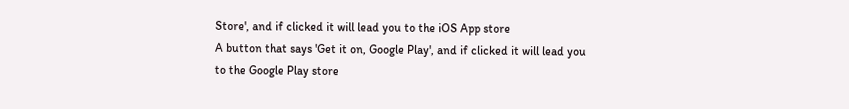Store', and if clicked it will lead you to the iOS App store
A button that says 'Get it on, Google Play', and if clicked it will lead you to the Google Play store